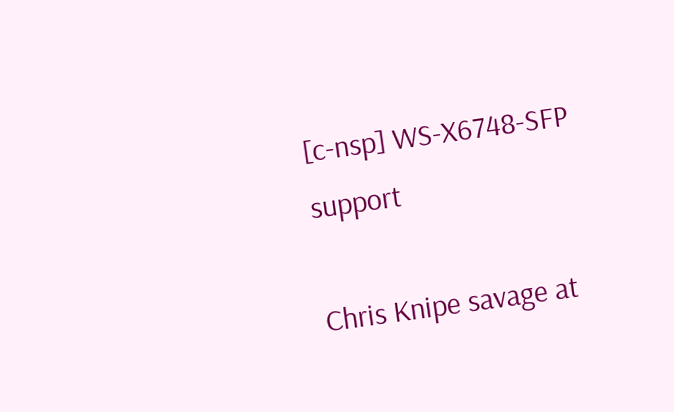[c-nsp] WS-X6748-SFP support

Chris Knipe savage at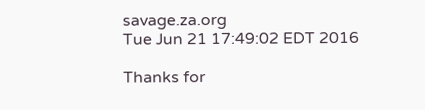savage.za.org
Tue Jun 21 17:49:02 EDT 2016

Thanks for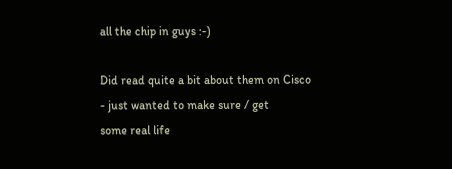all the chip in guys :-)

Did read quite a bit about them on Cisco - just wanted to make sure / get
some real life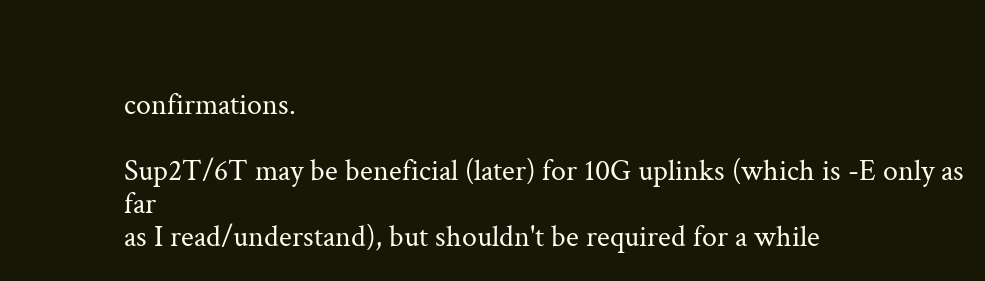confirmations.

Sup2T/6T may be beneficial (later) for 10G uplinks (which is -E only as far
as I read/understand), but shouldn't be required for a while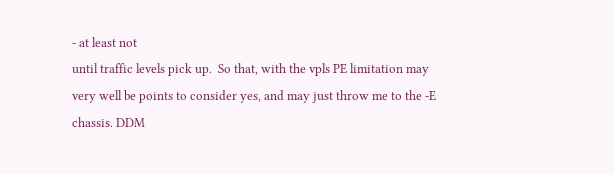- at least not
until traffic levels pick up.  So that, with the vpls PE limitation may
very well be points to consider yes, and may just throw me to the -E
chassis. DDM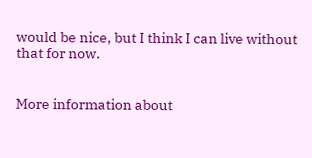would be nice, but I think I can live without that for now.


More information about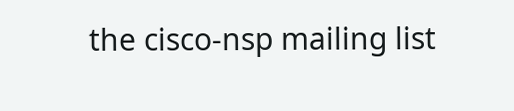the cisco-nsp mailing list